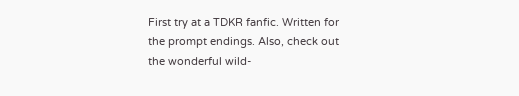First try at a TDKR fanfic. Written for the prompt endings. Also, check out the wonderful wild-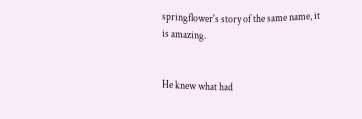springflower's story of the same name, it is amazing.


He knew what had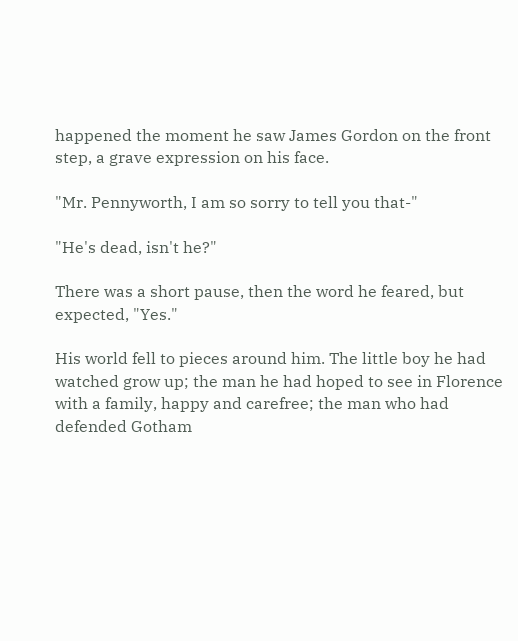happened the moment he saw James Gordon on the front step, a grave expression on his face.

"Mr. Pennyworth, I am so sorry to tell you that-"

"He's dead, isn't he?"

There was a short pause, then the word he feared, but expected, "Yes."

His world fell to pieces around him. The little boy he had watched grow up; the man he had hoped to see in Florence with a family, happy and carefree; the man who had defended Gotham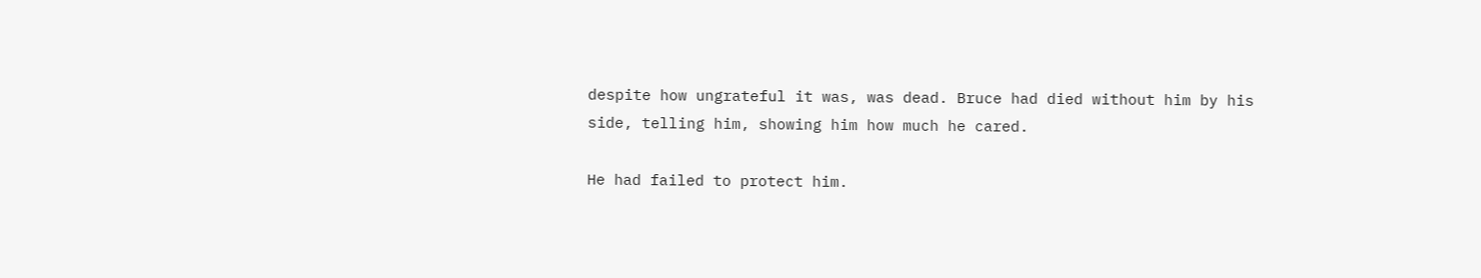despite how ungrateful it was, was dead. Bruce had died without him by his side, telling him, showing him how much he cared.

He had failed to protect him.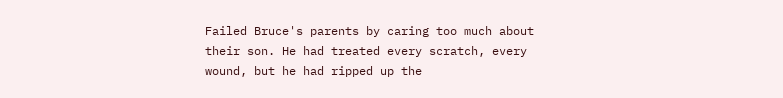Failed Bruce's parents by caring too much about their son. He had treated every scratch, every wound, but he had ripped up the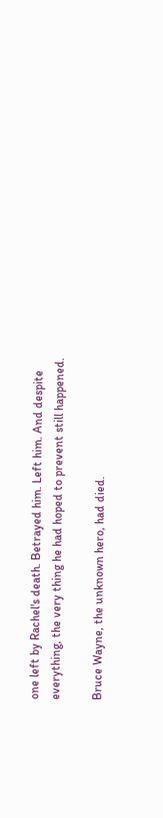one left by Rachel's death. Betrayed him. Left him. And despite everything, the very thing he had hoped to prevent still happened.

Bruce Wayne, the unknown hero, had died.